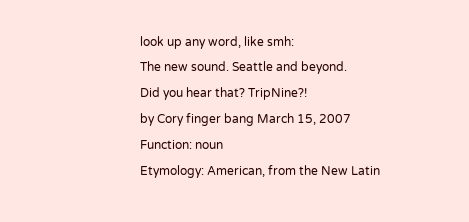look up any word, like smh:
The new sound. Seattle and beyond.
Did you hear that? TripNine?!
by Cory finger bang March 15, 2007
Function: noun
Etymology: American, from the New Latin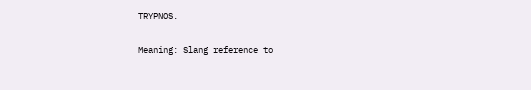TRYPNOS.

Meaning: Slang reference to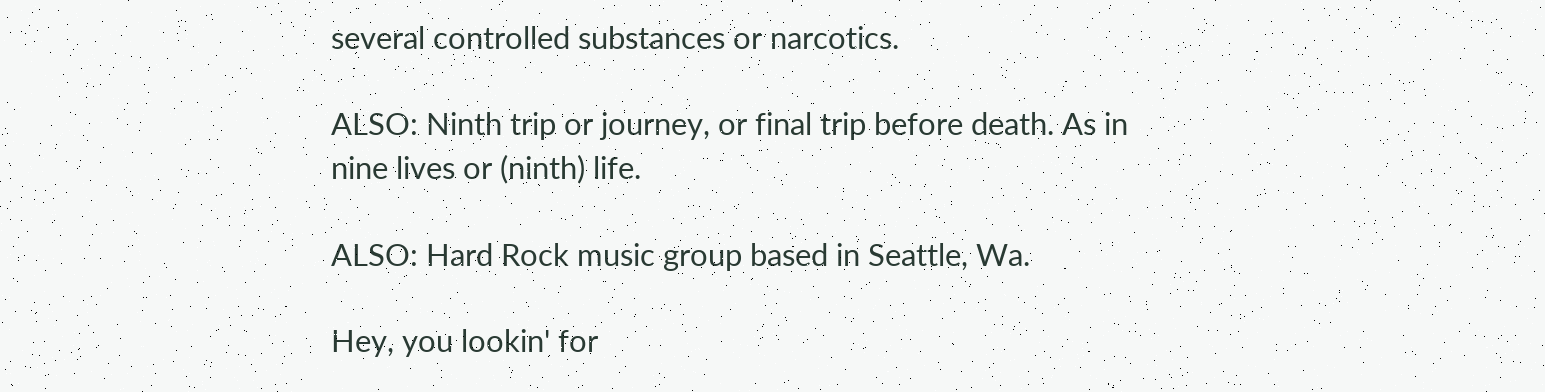several controlled substances or narcotics.

ALSO: Ninth trip or journey, or final trip before death. As in nine lives or (ninth) life.

ALSO: Hard Rock music group based in Seattle, Wa.

Hey, you lookin' for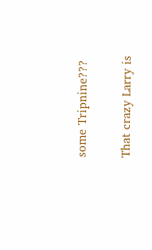some Tripnine???

That crazy Larry is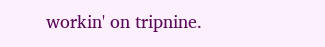workin' on tripnine.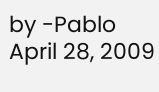by -Pablo April 28, 2009